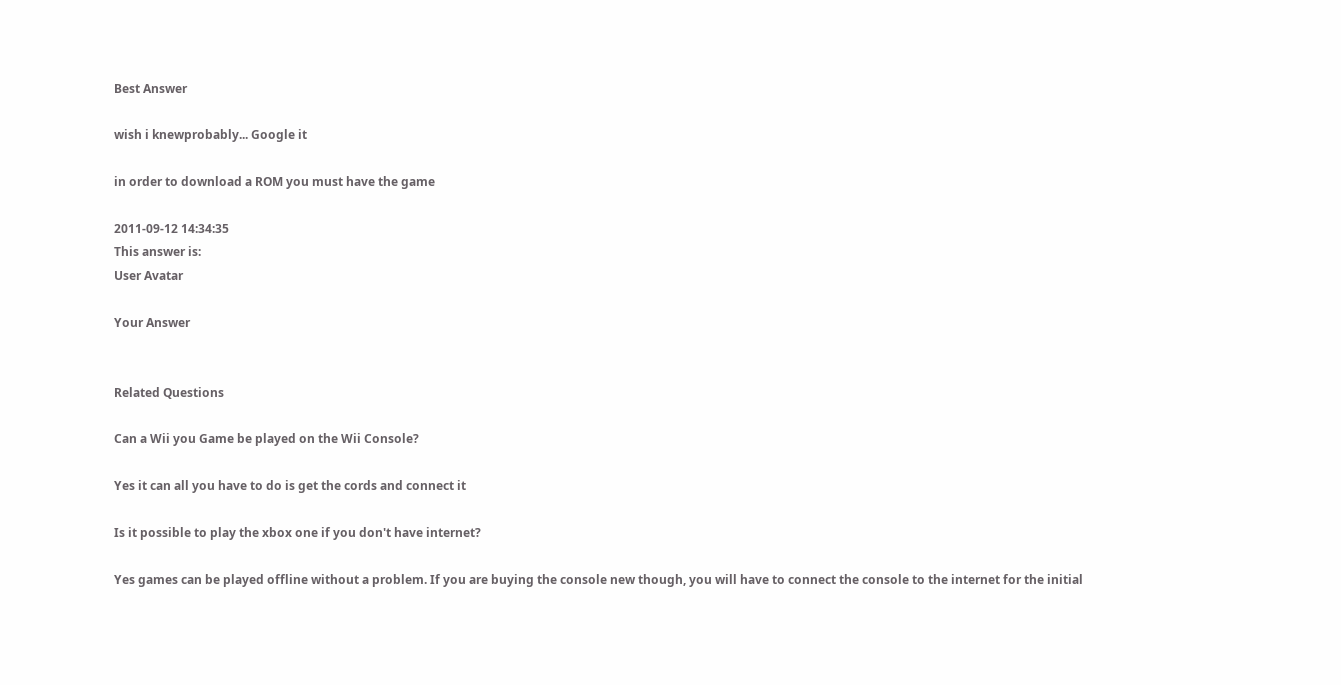Best Answer

wish i knewprobably... Google it

in order to download a ROM you must have the game

2011-09-12 14:34:35
This answer is:
User Avatar

Your Answer


Related Questions

Can a Wii you Game be played on the Wii Console?

Yes it can all you have to do is get the cords and connect it

Is it possible to play the xbox one if you don't have internet?

Yes games can be played offline without a problem. If you are buying the console new though, you will have to connect the console to the internet for the initial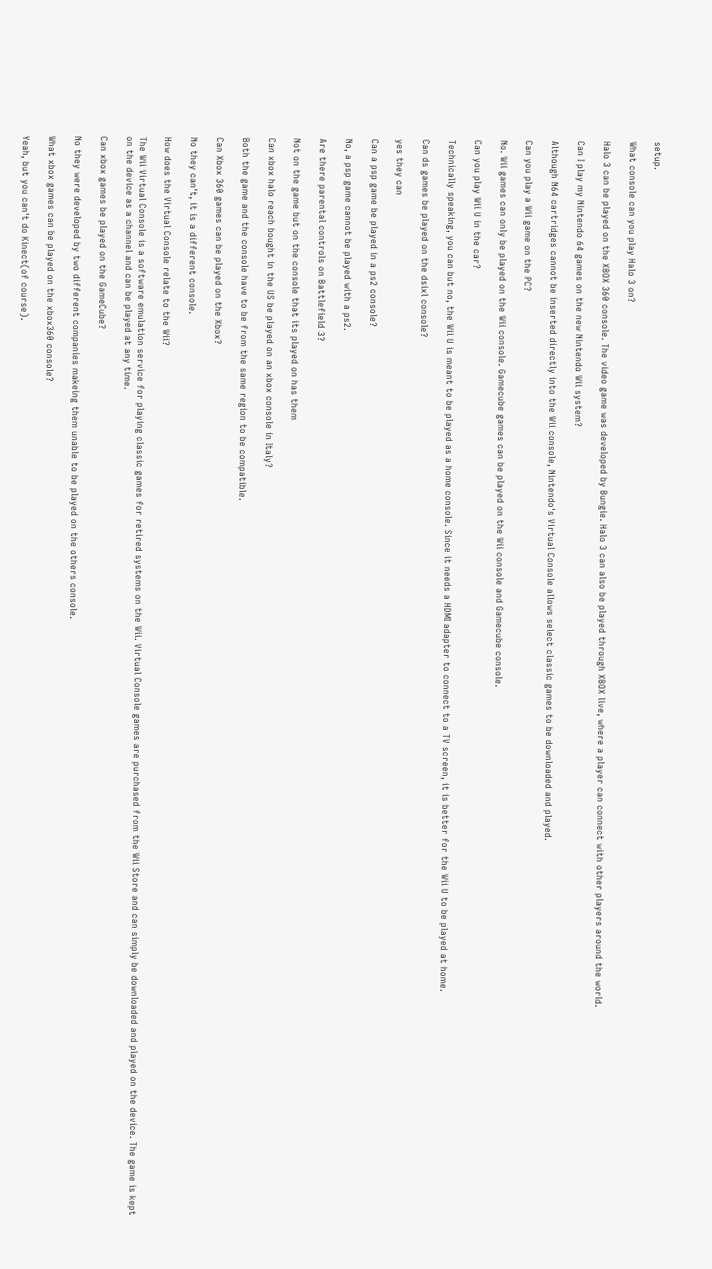setup.

What console can you play Halo 3 on?

Halo 3 can be played on the XBOX 360 console. The video game was developed by Bungie. Halo 3 can also be played through XBOX live, where a player can connect with other players around the world.

Can I play my Nintendo 64 games on the new Nintendo Wii system?

Although N64 cartridges cannot be inserted directly into the Wii console, Nintendo's Virtual Console allows select classic games to be downloaded and played.

Can you play a Wii game on the PC?

No. Wii games can only be played on the Wii console. Gamecube games can be played on the Wii console and Gamecube console.

Can you play Wii U in the car?

Technically speaking, you can but no, the Wii U is meant to be played as a home console. Since it needs a HDMI adapter to connect to a TV screen, it is better for the Wii U to be played at home.

Can ds games be played on the dsixl console?

yes they can

Can a psp game be played in a ps2 console?

No, a psp game cannot be played with a ps2.

Are there parental controls on Battlefield 3?

Not on the game but on the console that its played on has them

Can xbox halo reach bought in the US be played on an xbox console in Italy?

Both the game and the console have to be from the same region to be compatible.

Can Xbox 360 games can be played on the Xbox?

No they can't, it is a different console.

How does the Virtual Console relate to the Wii?

The Wii Virtual Console is a software emulation service for playing classic games for retired systems on the Wii. Virtual Console games are purchased from the Wii Store and can simply be downloaded and played on the device. The game is kept on the device as a channel and can be played at any time.

Can xbox games be played on the GameCube?

No they were developed by two different companies makeing them unable to be played on the others console.

What xbox games can be played on the xbox360 console?

Yeah, but you can't do Kinect(of course).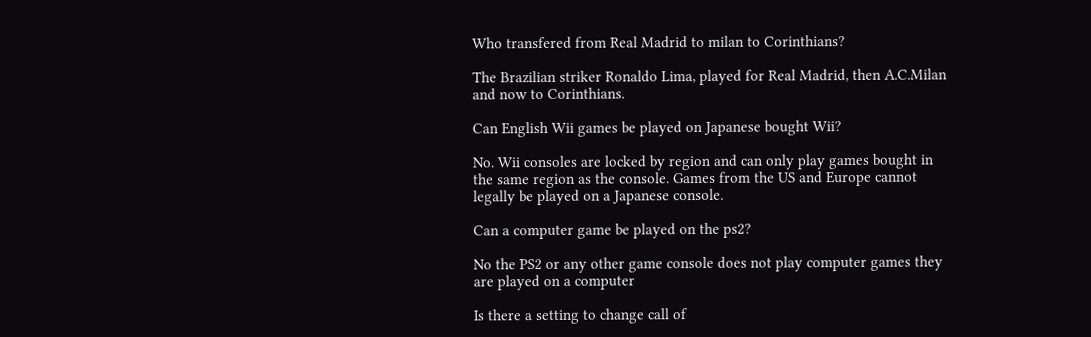Who transfered from Real Madrid to milan to Corinthians?

The Brazilian striker Ronaldo Lima, played for Real Madrid, then A.C.Milan and now to Corinthians.

Can English Wii games be played on Japanese bought Wii?

No. Wii consoles are locked by region and can only play games bought in the same region as the console. Games from the US and Europe cannot legally be played on a Japanese console.

Can a computer game be played on the ps2?

No the PS2 or any other game console does not play computer games they are played on a computer

Is there a setting to change call of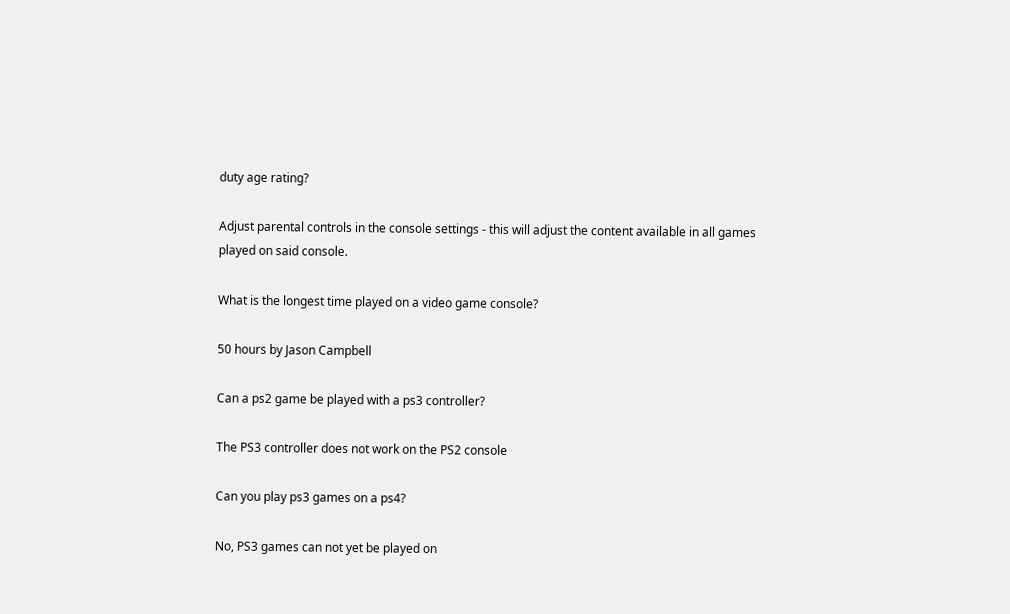duty age rating?

Adjust parental controls in the console settings - this will adjust the content available in all games played on said console.

What is the longest time played on a video game console?

50 hours by Jason Campbell

Can a ps2 game be played with a ps3 controller?

The PS3 controller does not work on the PS2 console

Can you play ps3 games on a ps4?

No, PS3 games can not yet be played on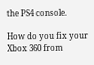the PS4 console.

How do you fix your Xbox 360 from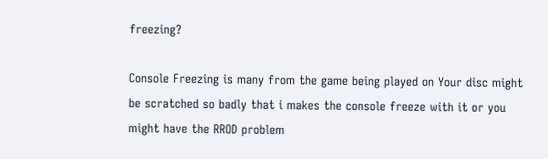freezing?

Console Freezing is many from the game being played on Your disc might be scratched so badly that i makes the console freeze with it or you might have the RROD problem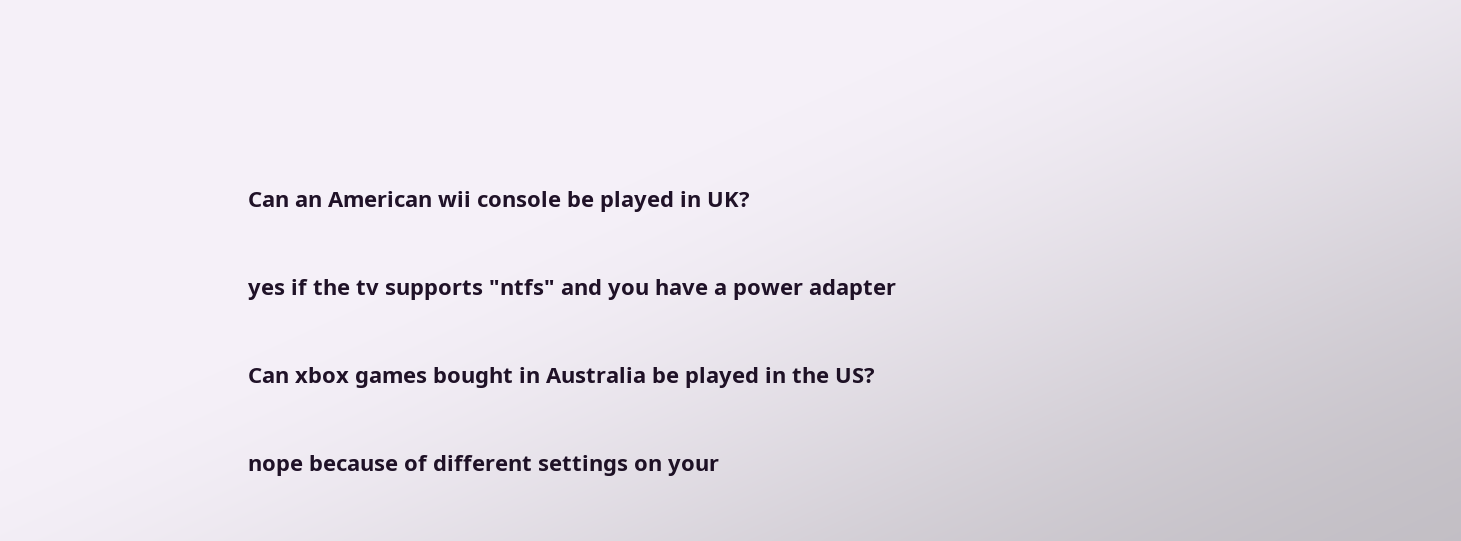Can an American wii console be played in UK?

yes if the tv supports "ntfs" and you have a power adapter

Can xbox games bought in Australia be played in the US?

nope because of different settings on your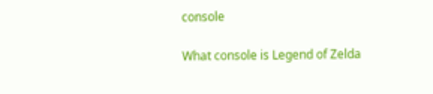console

What console is Legend of Zelda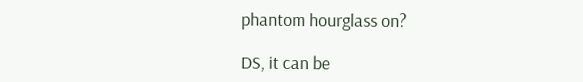phantom hourglass on?

DS, it can be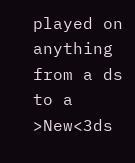played on anything from a ds to a >New<3ds